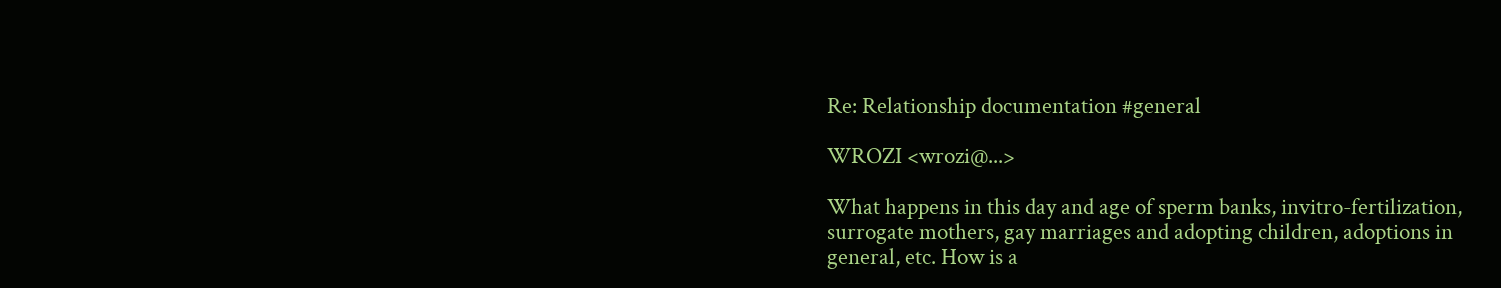Re: Relationship documentation #general

WROZI <wrozi@...>

What happens in this day and age of sperm banks, invitro-fertilization,
surrogate mothers, gay marriages and adopting children, adoptions in
general, etc. How is a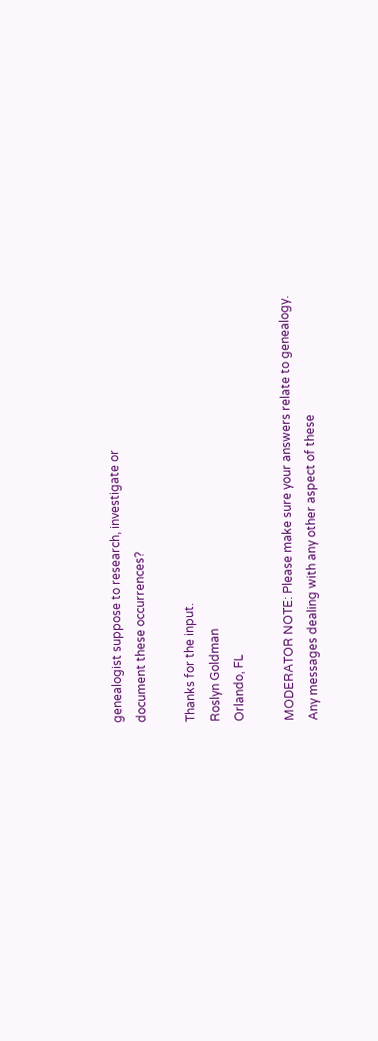genealogist suppose to research, investigate or
document these occurrences?

Thanks for the input.
Roslyn Goldman
Orlando, FL

MODERATOR NOTE: Please make sure your answers relate to genealogy.
Any messages dealing with any other aspect of these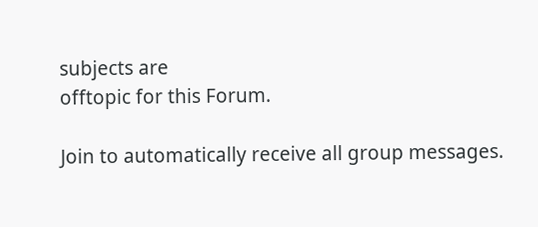subjects are
offtopic for this Forum.

Join to automatically receive all group messages.